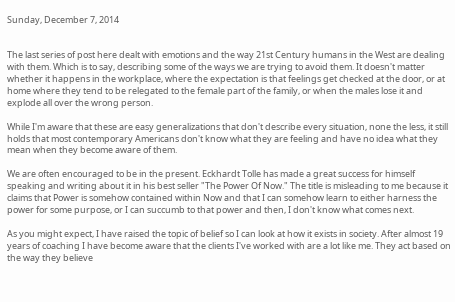Sunday, December 7, 2014


The last series of post here dealt with emotions and the way 21st Century humans in the West are dealing with them. Which is to say, describing some of the ways we are trying to avoid them. It doesn't matter whether it happens in the workplace, where the expectation is that feelings get checked at the door, or at home where they tend to be relegated to the female part of the family, or when the males lose it and explode all over the wrong person.

While I'm aware that these are easy generalizations that don't describe every situation, none the less, it still holds that most contemporary Americans don't know what they are feeling and have no idea what they mean when they become aware of them.

We are often encouraged to be in the present. Eckhardt Tolle has made a great success for himself speaking and writing about it in his best seller "The Power Of Now." The title is misleading to me because it claims that Power is somehow contained within Now and that I can somehow learn to either harness the power for some purpose, or I can succumb to that power and then, I don't know what comes next.

As you might expect, I have raised the topic of belief so I can look at how it exists in society. After almost 19 years of coaching I have become aware that the clients I've worked with are a lot like me. They act based on the way they believe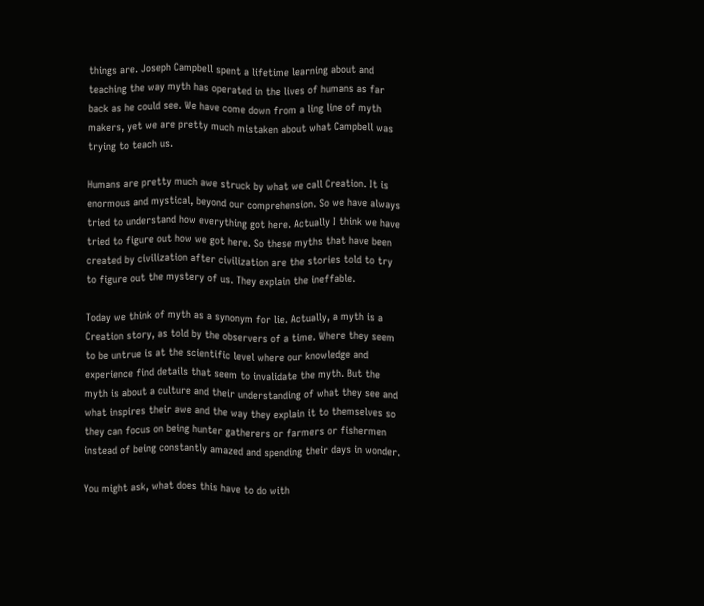things are. Joseph Campbell spent a lifetime learning about and teaching the way myth has operated in the lives of humans as far back as he could see. We have come down from a ling line of myth makers, yet we are pretty much mistaken about what Campbell was trying to teach us.

Humans are pretty much awe struck by what we call Creation. It is enormous and mystical, beyond our comprehension. So we have always tried to understand how everything got here. Actually I think we have tried to figure out how we got here. So these myths that have been created by civilization after civilization are the stories told to try to figure out the mystery of us. They explain the ineffable.

Today we think of myth as a synonym for lie. Actually, a myth is a Creation story, as told by the observers of a time. Where they seem to be untrue is at the scientific level where our knowledge and experience find details that seem to invalidate the myth. But the myth is about a culture and their understanding of what they see and what inspires their awe and the way they explain it to themselves so they can focus on being hunter gatherers or farmers or fishermen instead of being constantly amazed and spending their days in wonder.

You might ask, what does this have to do with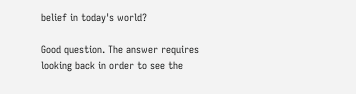belief in today's world?

Good question. The answer requires looking back in order to see the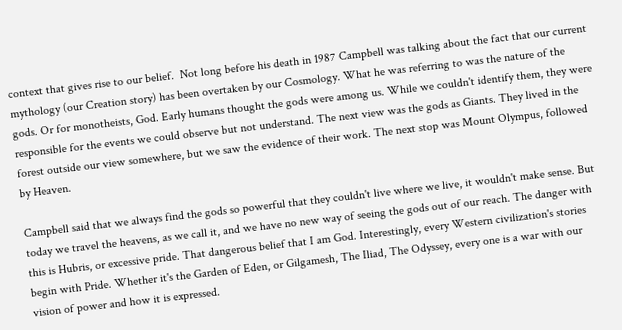context that gives rise to our belief.  Not long before his death in 1987 Campbell was talking about the fact that our current mythology (our Creation story) has been overtaken by our Cosmology. What he was referring to was the nature of the gods. Or for monotheists, God. Early humans thought the gods were among us. While we couldn't identify them, they were responsible for the events we could observe but not understand. The next view was the gods as Giants. They lived in the forest outside our view somewhere, but we saw the evidence of their work. The next stop was Mount Olympus, followed by Heaven.

Campbell said that we always find the gods so powerful that they couldn't live where we live, it wouldn't make sense. But today we travel the heavens, as we call it, and we have no new way of seeing the gods out of our reach. The danger with this is Hubris, or excessive pride. That dangerous belief that I am God. Interestingly, every Western civilization's stories begin with Pride. Whether it's the Garden of Eden, or Gilgamesh, The Iliad, The Odyssey, every one is a war with our vision of power and how it is expressed.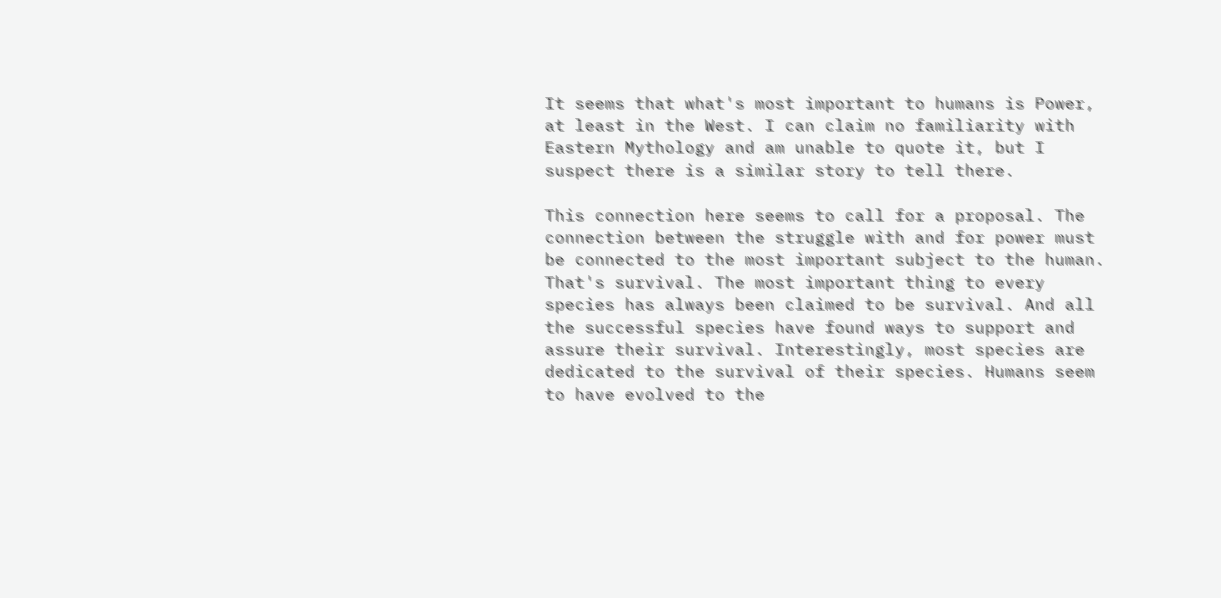It seems that what's most important to humans is Power, at least in the West. I can claim no familiarity with Eastern Mythology and am unable to quote it, but I suspect there is a similar story to tell there.

This connection here seems to call for a proposal. The connection between the struggle with and for power must be connected to the most important subject to the human. That's survival. The most important thing to every species has always been claimed to be survival. And all the successful species have found ways to support and assure their survival. Interestingly, most species are dedicated to the survival of their species. Humans seem to have evolved to the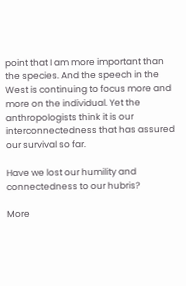point that I am more important than the species. And the speech in the West is continuing to focus more and more on the individual. Yet the anthropologists think it is our interconnectedness that has assured our survival so far.

Have we lost our humility and connectedness to our hubris?

More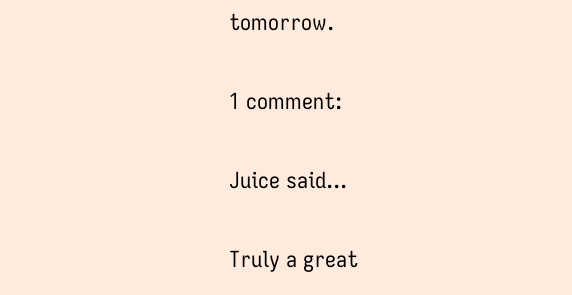tomorrow.

1 comment:

Juice said...

Truly a great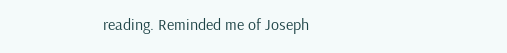reading. Reminded me of Joseph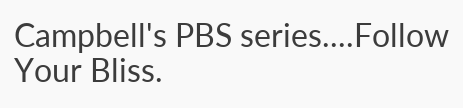Campbell's PBS series....Follow Your Bliss.